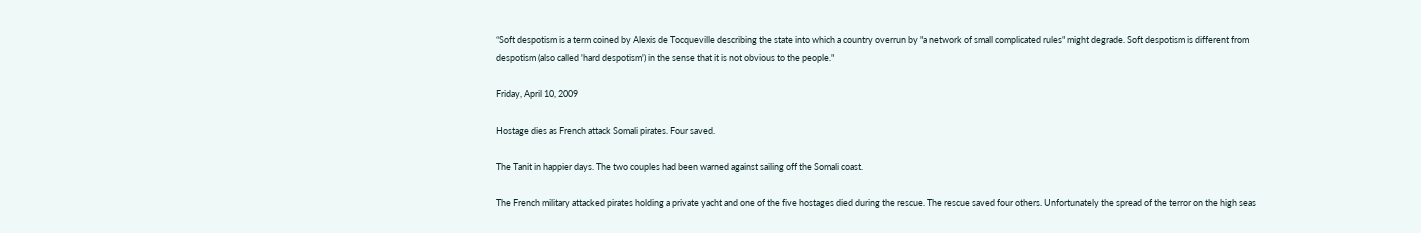“Soft despotism is a term coined by Alexis de Tocqueville describing the state into which a country overrun by "a network of small complicated rules" might degrade. Soft despotism is different from despotism (also called 'hard despotism') in the sense that it is not obvious to the people."

Friday, April 10, 2009

Hostage dies as French attack Somali pirates. Four saved.

The Tanit in happier days. The two couples had been warned against sailing off the Somali coast.

The French military attacked pirates holding a private yacht and one of the five hostages died during the rescue. The rescue saved four others. Unfortunately the spread of the terror on the high seas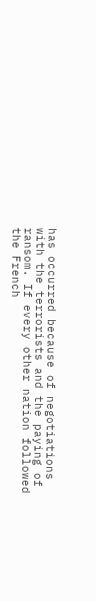has occurred because of negotiations with the terrorists and the paying of ransom. If every other nation followed the French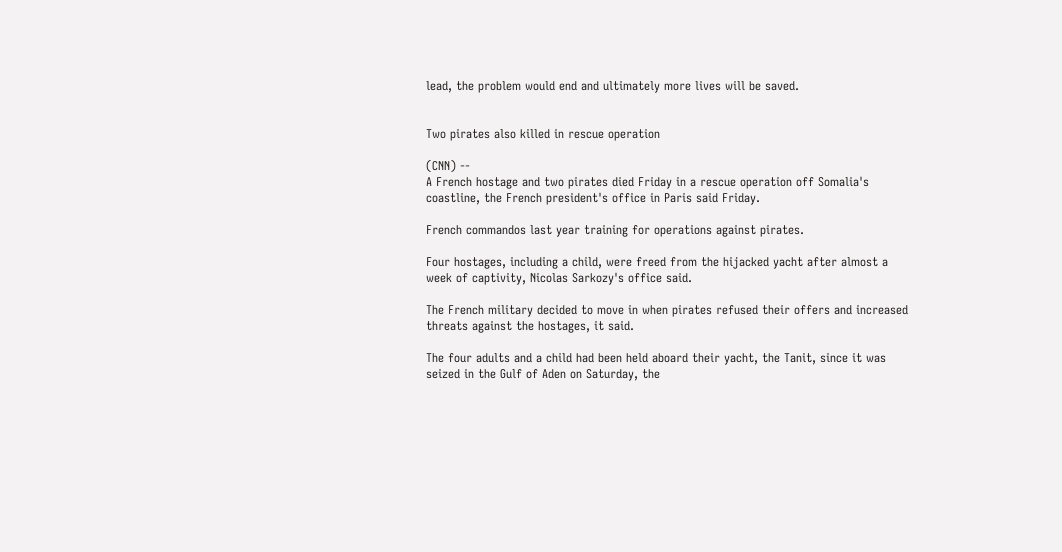lead, the problem would end and ultimately more lives will be saved.


Two pirates also killed in rescue operation

(CNN) --
A French hostage and two pirates died Friday in a rescue operation off Somalia's coastline, the French president's office in Paris said Friday.

French commandos last year training for operations against pirates.

Four hostages, including a child, were freed from the hijacked yacht after almost a week of captivity, Nicolas Sarkozy's office said.

The French military decided to move in when pirates refused their offers and increased threats against the hostages, it said.

The four adults and a child had been held aboard their yacht, the Tanit, since it was seized in the Gulf of Aden on Saturday, the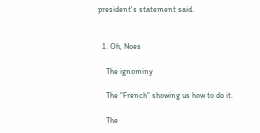president's statement said.


  1. Oh, Noes

    The ignominy

    The "French" showing us how to do it.

    The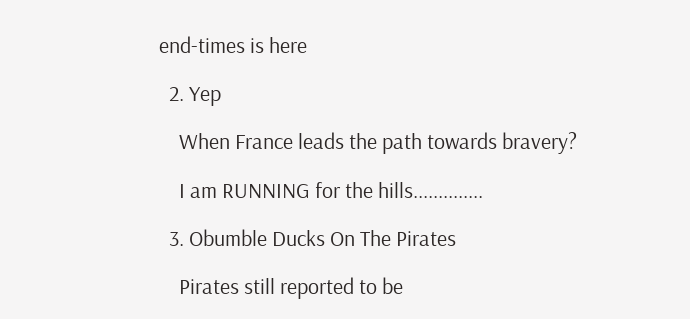end-times is here

  2. Yep

    When France leads the path towards bravery?

    I am RUNNING for the hills..............

  3. Obumble Ducks On The Pirates

    Pirates still reported to be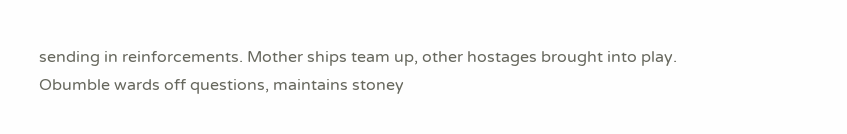sending in reinforcements. Mother ships team up, other hostages brought into play. Obumble wards off questions, maintains stoney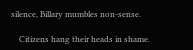silence, Billary mumbles non-sense.

    Citizens hang their heads in shame.